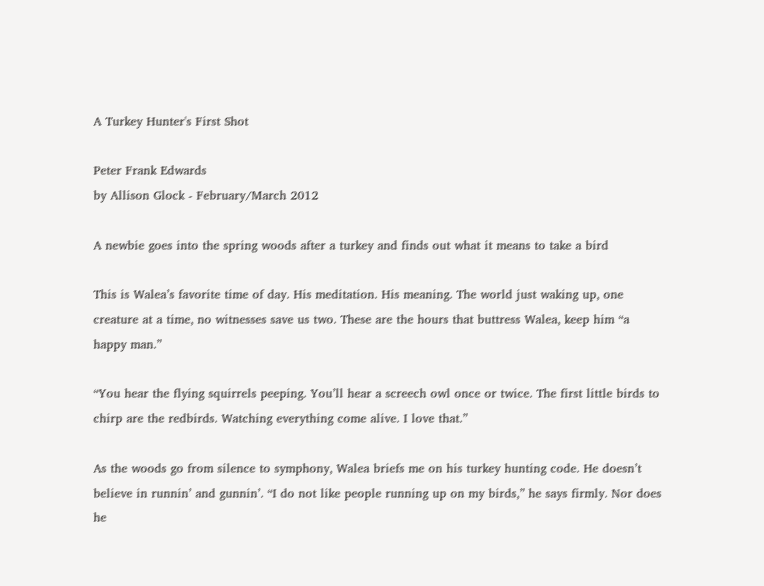A Turkey Hunter's First Shot

Peter Frank Edwards
by Allison Glock - February/March 2012

A newbie goes into the spring woods after a turkey and finds out what it means to take a bird

This is Walea’s favorite time of day. His meditation. His meaning. The world just waking up, one creature at a time, no witnesses save us two. These are the hours that buttress Walea, keep him “a happy man.”

“You hear the flying squirrels peeping. You’ll hear a screech owl once or twice. The first little birds to chirp are the redbirds. Watching everything come alive. I love that.”

As the woods go from silence to symphony, Walea briefs me on his turkey hunting code. He doesn’t believe in runnin’ and gunnin’. “I do not like people running up on my birds,” he says firmly. Nor does he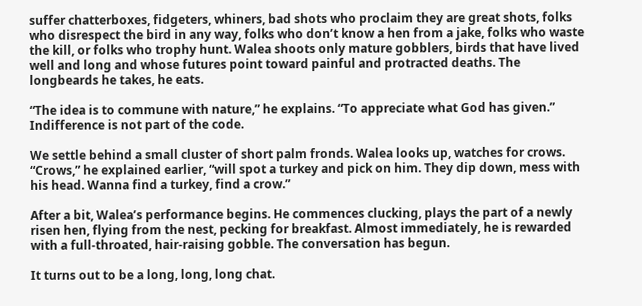suffer chatterboxes, fidgeters, whiners, bad shots who proclaim they are great shots, folks who disrespect the bird in any way, folks who don’t know a hen from a jake, folks who waste the kill, or folks who trophy hunt. Walea shoots only mature gobblers, birds that have lived well and long and whose futures point toward painful and protracted deaths. The longbeards he takes, he eats.

“The idea is to commune with nature,” he explains. “To appreciate what God has given.” Indifference is not part of the code.

We settle behind a small cluster of short palm fronds. Walea looks up, watches for crows. “Crows,” he explained earlier, “will spot a turkey and pick on him. They dip down, mess with his head. Wanna find a turkey, find a crow.”

After a bit, Walea’s performance begins. He commences clucking, plays the part of a newly risen hen, flying from the nest, pecking for breakfast. Almost immediately, he is rewarded with a full-throated, hair-raising gobble. The conversation has begun.

It turns out to be a long, long, long chat.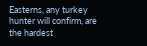Easterns, any turkey hunter will confirm, are the hardest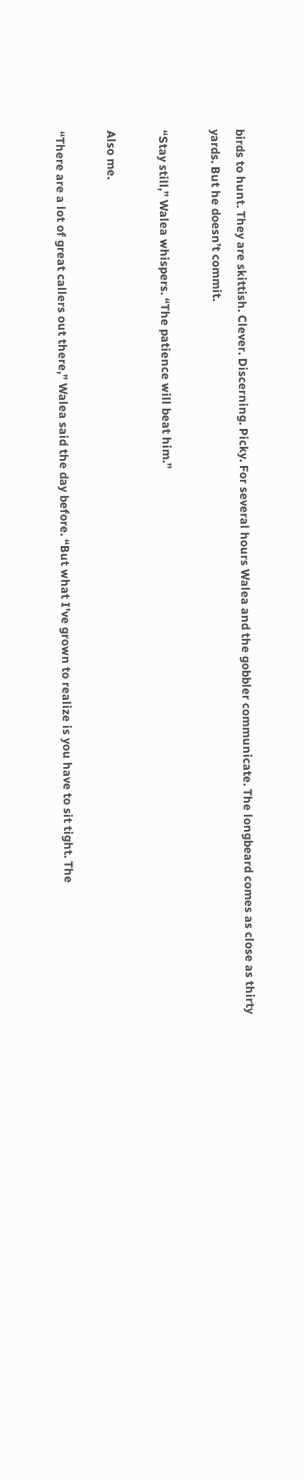birds to hunt. They are skittish. Clever. Discerning. Picky. For several hours Walea and the gobbler communicate. The longbeard comes as close as thirty yards. But he doesn’t commit.

“Stay still,” Walea whispers. “The patience will beat him.”

Also me.

“There are a lot of great callers out there,” Walea said the day before. “But what I’ve grown to realize is you have to sit tight. The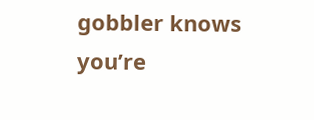gobbler knows you’re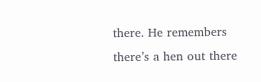there. He remembers there’s a hen out there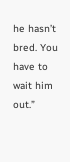he hasn’t bred. You have to wait him out.”